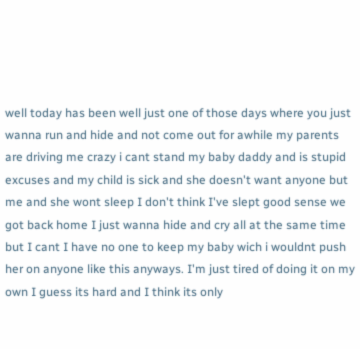well today has been well just one of those days where you just wanna run and hide and not come out for awhile my parents are driving me crazy i cant stand my baby daddy and is stupid excuses and my child is sick and she doesn't want anyone but me and she wont sleep I don't think I've slept good sense we got back home I just wanna hide and cry all at the same time but I cant I have no one to keep my baby wich i wouldnt push her on anyone like this anyways. I'm just tired of doing it on my own I guess its hard and I think its only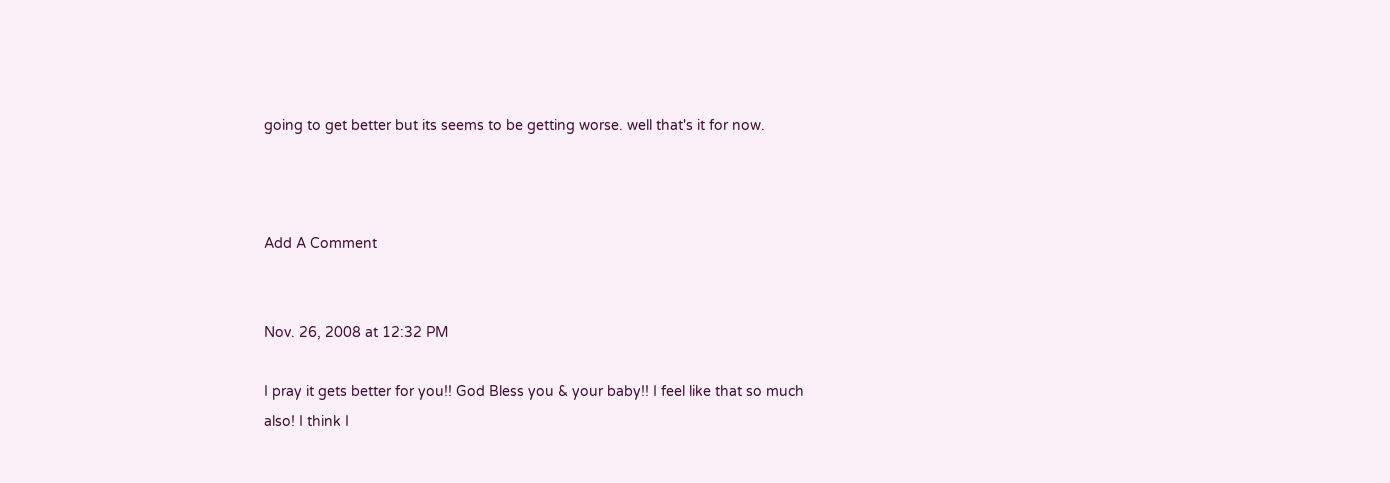going to get better but its seems to be getting worse. well that's it for now.



Add A Comment


Nov. 26, 2008 at 12:32 PM

I pray it gets better for you!! God Bless you & your baby!! I feel like that so much also! I think I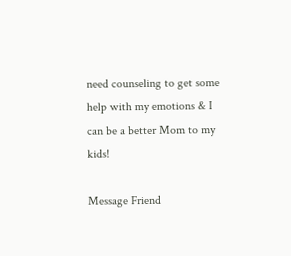need counseling to get some help with my emotions & I can be a better Mom to my kids!

Message Friend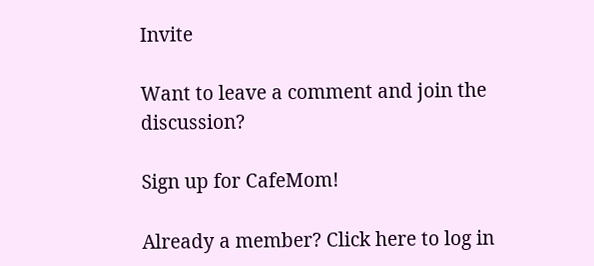Invite

Want to leave a comment and join the discussion?

Sign up for CafeMom!

Already a member? Click here to log in